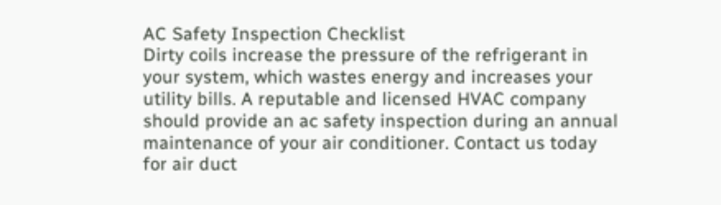AC Safety Inspection Checklist
Dirty coils increase the pressure of the refrigerant in your system, which wastes energy and increases your utility bills. A reputable and licensed HVAC company should provide an ac safety inspection during an annual maintenance of your air conditioner. Contact us today for air duct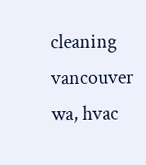cleaning vancouver wa, hvac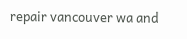repair vancouver wa and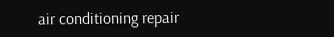air conditioning repair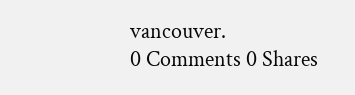vancouver.
0 Comments 0 Shares